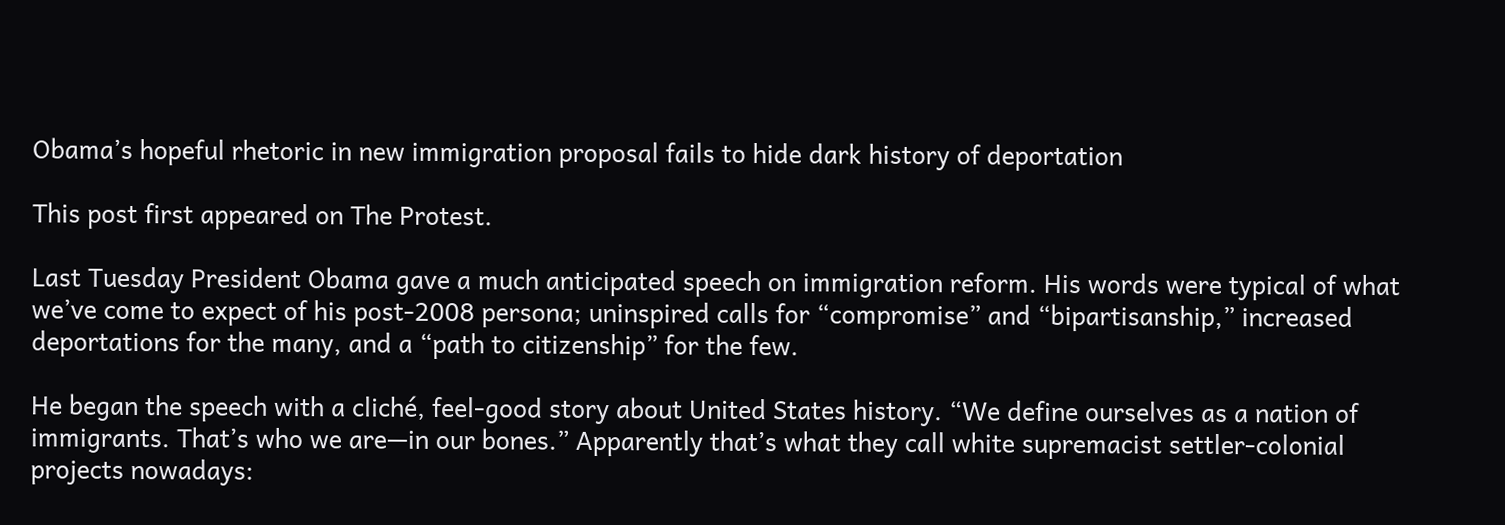Obama’s hopeful rhetoric in new immigration proposal fails to hide dark history of deportation

This post first appeared on The Protest.

Last Tuesday President Obama gave a much anticipated speech on immigration reform. His words were typical of what we’ve come to expect of his post-2008 persona; uninspired calls for “compromise” and “bipartisanship,” increased deportations for the many, and a “path to citizenship” for the few.

He began the speech with a cliché, feel-good story about United States history. “We define ourselves as a nation of immigrants. That’s who we are—in our bones.” Apparently that’s what they call white supremacist settler-colonial projects nowadays: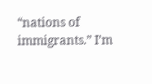“nations of immigrants.” I’m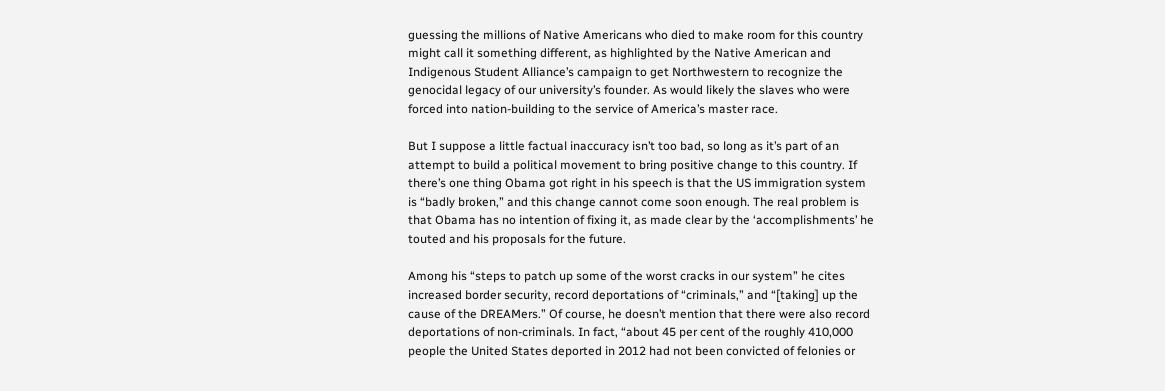guessing the millions of Native Americans who died to make room for this country might call it something different, as highlighted by the Native American and Indigenous Student Alliance’s campaign to get Northwestern to recognize the genocidal legacy of our university’s founder. As would likely the slaves who were forced into nation-building to the service of America’s master race.

But I suppose a little factual inaccuracy isn’t too bad, so long as it’s part of an attempt to build a political movement to bring positive change to this country. If there’s one thing Obama got right in his speech is that the US immigration system is “badly broken,” and this change cannot come soon enough. The real problem is that Obama has no intention of fixing it, as made clear by the ‘accomplishments’ he touted and his proposals for the future.

Among his “steps to patch up some of the worst cracks in our system” he cites increased border security, record deportations of “criminals,” and “[taking] up the cause of the DREAMers.” Of course, he doesn’t mention that there were also record deportations of non-criminals. In fact, “about 45 per cent of the roughly 410,000 people the United States deported in 2012 had not been convicted of felonies or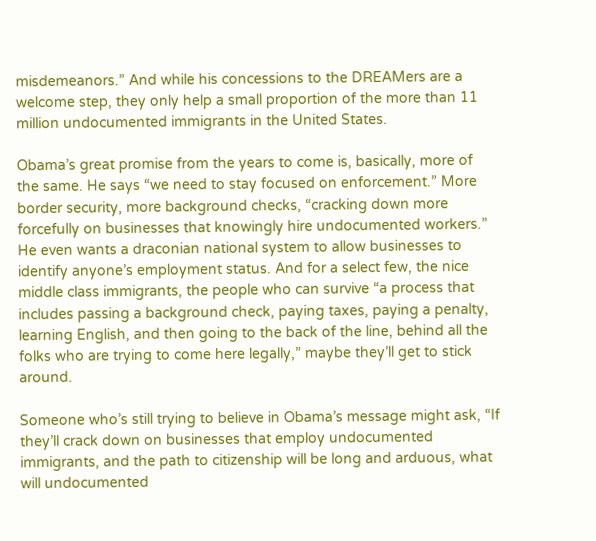misdemeanors.” And while his concessions to the DREAMers are a welcome step, they only help a small proportion of the more than 11 million undocumented immigrants in the United States.

Obama’s great promise from the years to come is, basically, more of the same. He says “we need to stay focused on enforcement.” More border security, more background checks, “cracking down more forcefully on businesses that knowingly hire undocumented workers.” He even wants a draconian national system to allow businesses to identify anyone’s employment status. And for a select few, the nice middle class immigrants, the people who can survive “a process that includes passing a background check, paying taxes, paying a penalty, learning English, and then going to the back of the line, behind all the folks who are trying to come here legally,” maybe they’ll get to stick around.

Someone who’s still trying to believe in Obama’s message might ask, “If they’ll crack down on businesses that employ undocumented immigrants, and the path to citizenship will be long and arduous, what will undocumented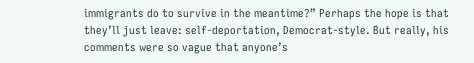immigrants do to survive in the meantime?” Perhaps the hope is that they’ll just leave: self-deportation, Democrat-style. But really, his comments were so vague that anyone’s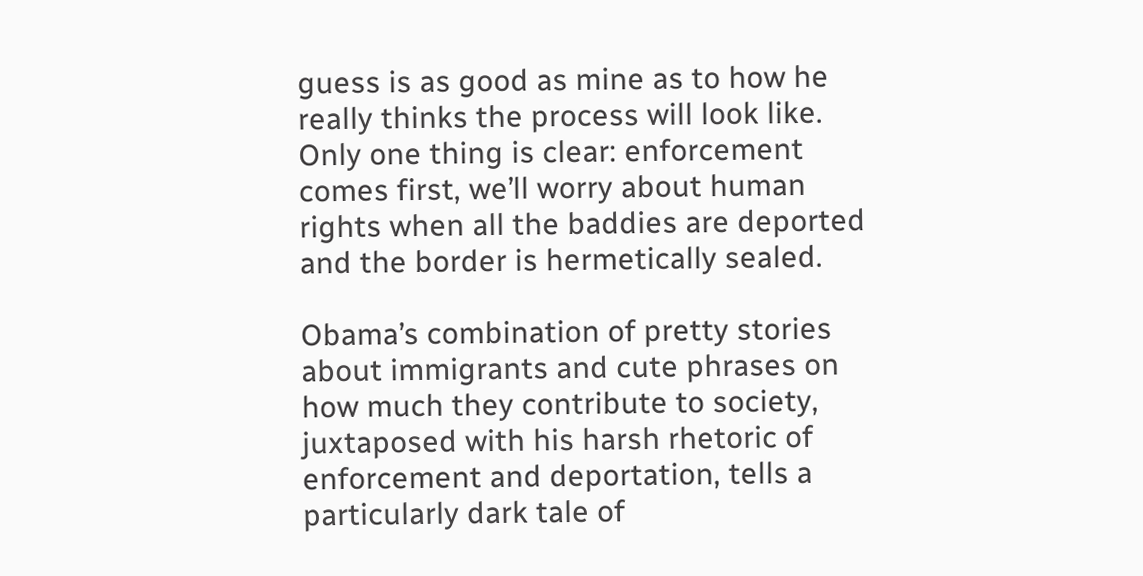guess is as good as mine as to how he really thinks the process will look like. Only one thing is clear: enforcement comes first, we’ll worry about human rights when all the baddies are deported and the border is hermetically sealed.

Obama’s combination of pretty stories about immigrants and cute phrases on how much they contribute to society, juxtaposed with his harsh rhetoric of enforcement and deportation, tells a particularly dark tale of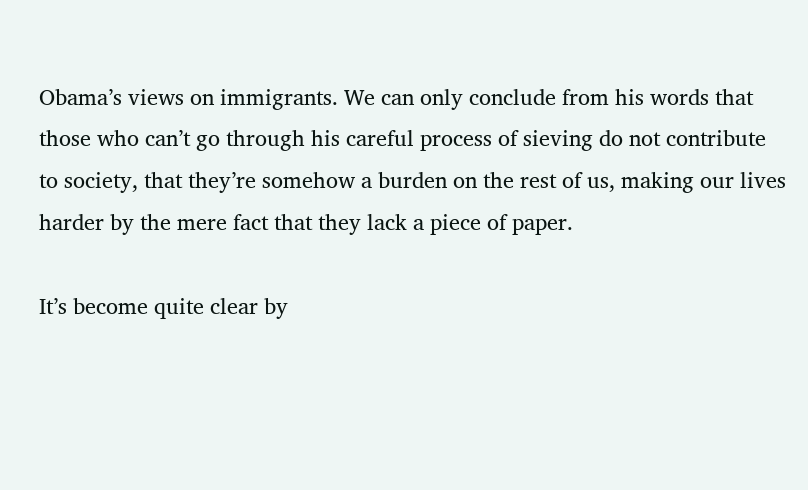Obama’s views on immigrants. We can only conclude from his words that those who can’t go through his careful process of sieving do not contribute to society, that they’re somehow a burden on the rest of us, making our lives harder by the mere fact that they lack a piece of paper.

It’s become quite clear by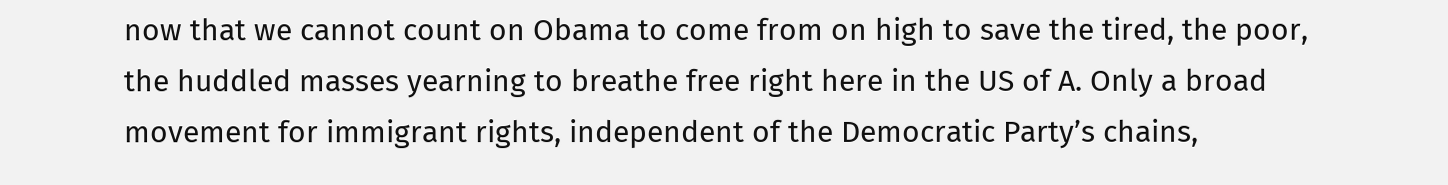now that we cannot count on Obama to come from on high to save the tired, the poor, the huddled masses yearning to breathe free right here in the US of A. Only a broad movement for immigrant rights, independent of the Democratic Party’s chains,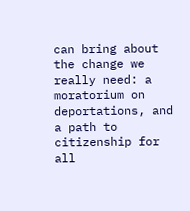can bring about the change we really need: a moratorium on deportations, and a path to citizenship for all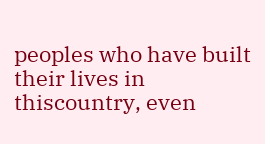peoples who have built their lives in thiscountry, even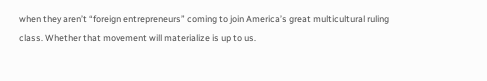when they aren’t “foreign entrepreneurs” coming to join America’s great multicultural ruling class. Whether that movement will materialize is up to us.